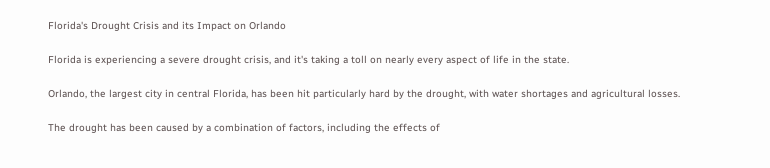Florida's Drought Crisis and its Impact on Orlando

Florida is experiencing a severe drought crisis, and it's taking a toll on nearly every aspect of life in the state.

Orlando, the largest city in central Florida, has been hit particularly hard by the drought, with water shortages and agricultural losses.

The drought has been caused by a combination of factors, including the effects of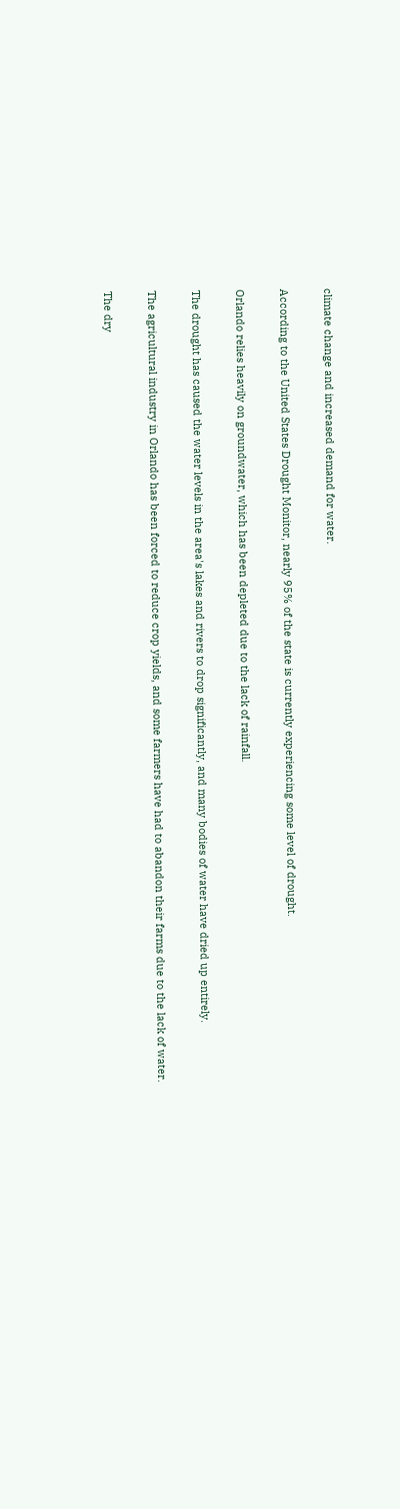climate change and increased demand for water.

According to the United States Drought Monitor, nearly 95% of the state is currently experiencing some level of drought.

Orlando relies heavily on groundwater, which has been depleted due to the lack of rainfall.

The drought has caused the water levels in the area's lakes and rivers to drop significantly, and many bodies of water have dried up entirely.

The agricultural industry in Orlando has been forced to reduce crop yields, and some farmers have had to abandon their farms due to the lack of water.

The dry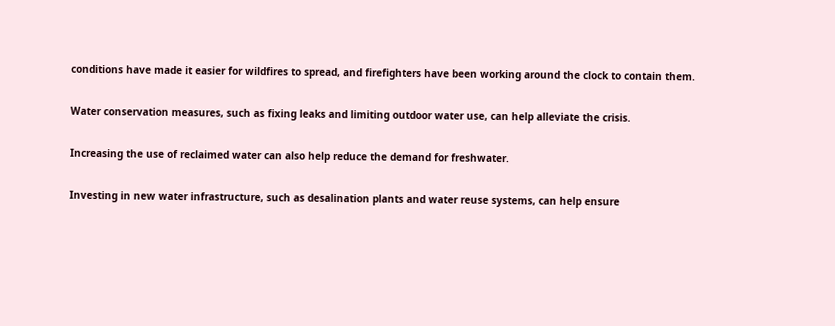conditions have made it easier for wildfires to spread, and firefighters have been working around the clock to contain them.

Water conservation measures, such as fixing leaks and limiting outdoor water use, can help alleviate the crisis.

Increasing the use of reclaimed water can also help reduce the demand for freshwater.

Investing in new water infrastructure, such as desalination plants and water reuse systems, can help ensure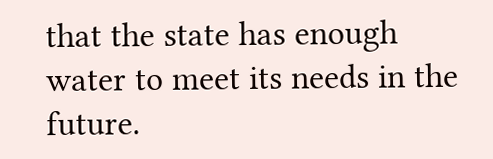that the state has enough water to meet its needs in the future.